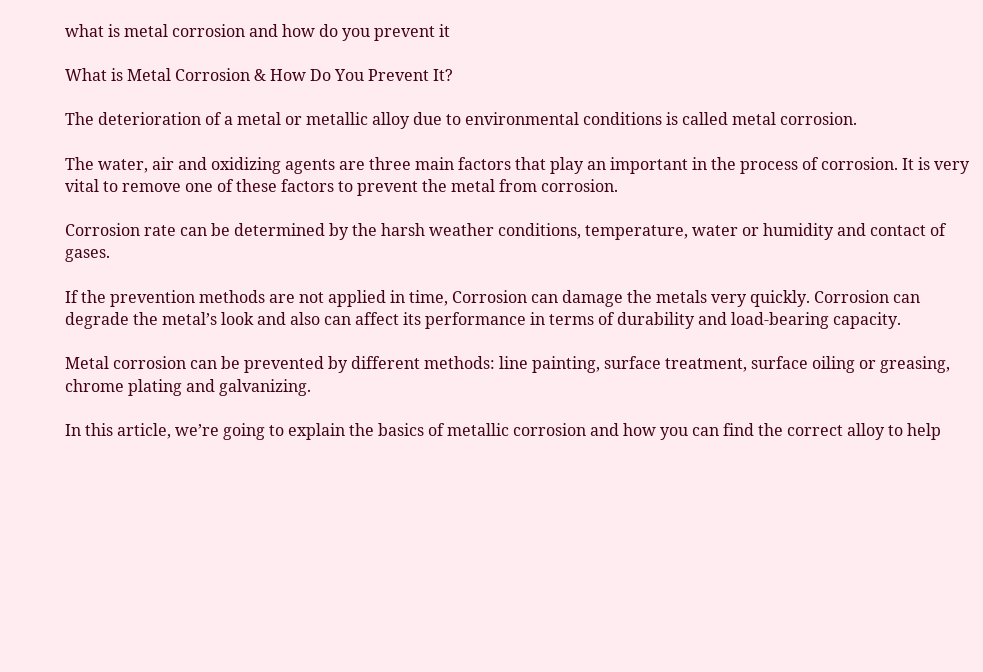what is metal corrosion and how do you prevent it

What is Metal Corrosion & How Do You Prevent It?

The deterioration of a metal or metallic alloy due to environmental conditions is called metal corrosion.

The water, air and oxidizing agents are three main factors that play an important in the process of corrosion. It is very vital to remove one of these factors to prevent the metal from corrosion.

Corrosion rate can be determined by the harsh weather conditions, temperature, water or humidity and contact of gases.

If the prevention methods are not applied in time, Corrosion can damage the metals very quickly. Corrosion can degrade the metal’s look and also can affect its performance in terms of durability and load-bearing capacity.

Metal corrosion can be prevented by different methods: line painting, surface treatment, surface oiling or greasing, chrome plating and galvanizing.

In this article, we’re going to explain the basics of metallic corrosion and how you can find the correct alloy to help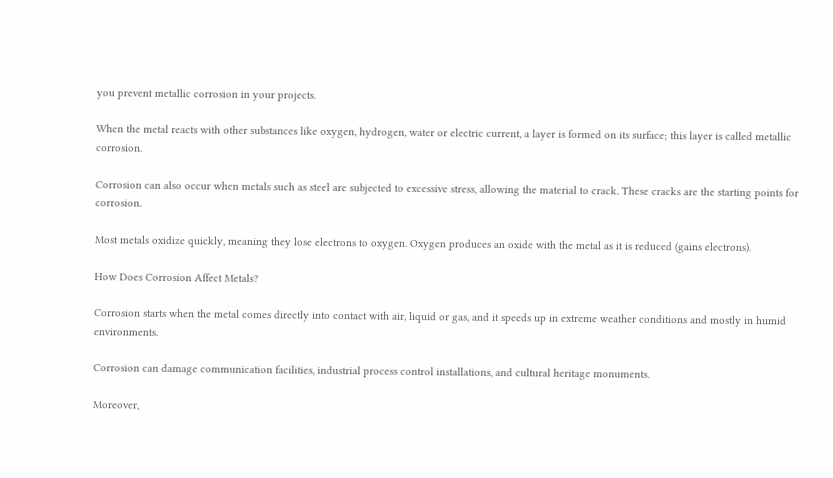you prevent metallic corrosion in your projects.

When the metal reacts with other substances like oxygen, hydrogen, water or electric current, a layer is formed on its surface; this layer is called metallic corrosion.

Corrosion can also occur when metals such as steel are subjected to excessive stress, allowing the material to crack. These cracks are the starting points for corrosion.

Most metals oxidize quickly, meaning they lose electrons to oxygen. Oxygen produces an oxide with the metal as it is reduced (gains electrons).

How Does Corrosion Affect Metals?

Corrosion starts when the metal comes directly into contact with air, liquid or gas, and it speeds up in extreme weather conditions and mostly in humid environments.

Corrosion can damage communication facilities, industrial process control installations, and cultural heritage monuments.

Moreover,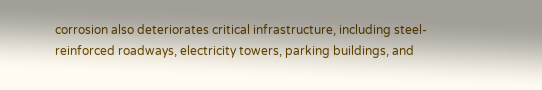corrosion also deteriorates critical infrastructure, including steel-reinforced roadways, electricity towers, parking buildings, and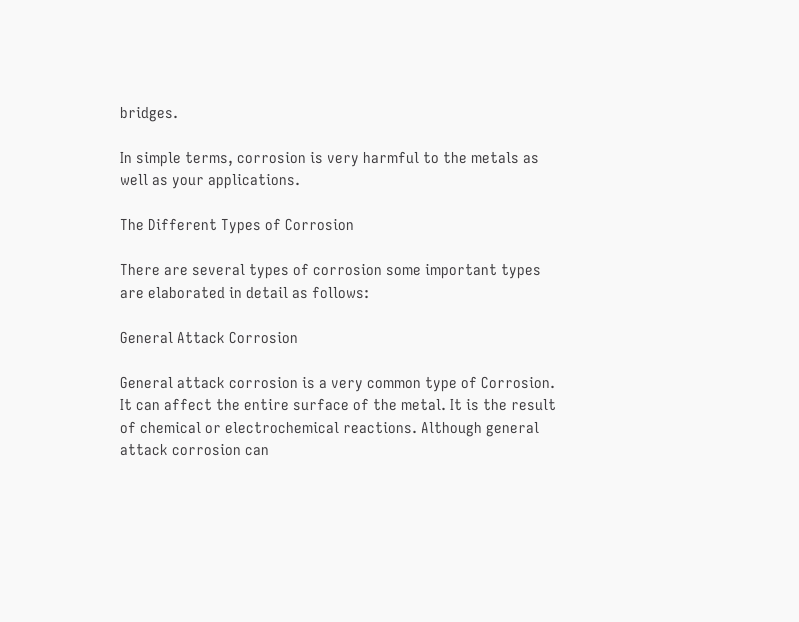bridges.

In simple terms, corrosion is very harmful to the metals as well as your applications.

The Different Types of Corrosion

There are several types of corrosion some important types are elaborated in detail as follows:

General Attack Corrosion

General attack corrosion is a very common type of Corrosion. It can affect the entire surface of the metal. It is the result of chemical or electrochemical reactions. Although general attack corrosion can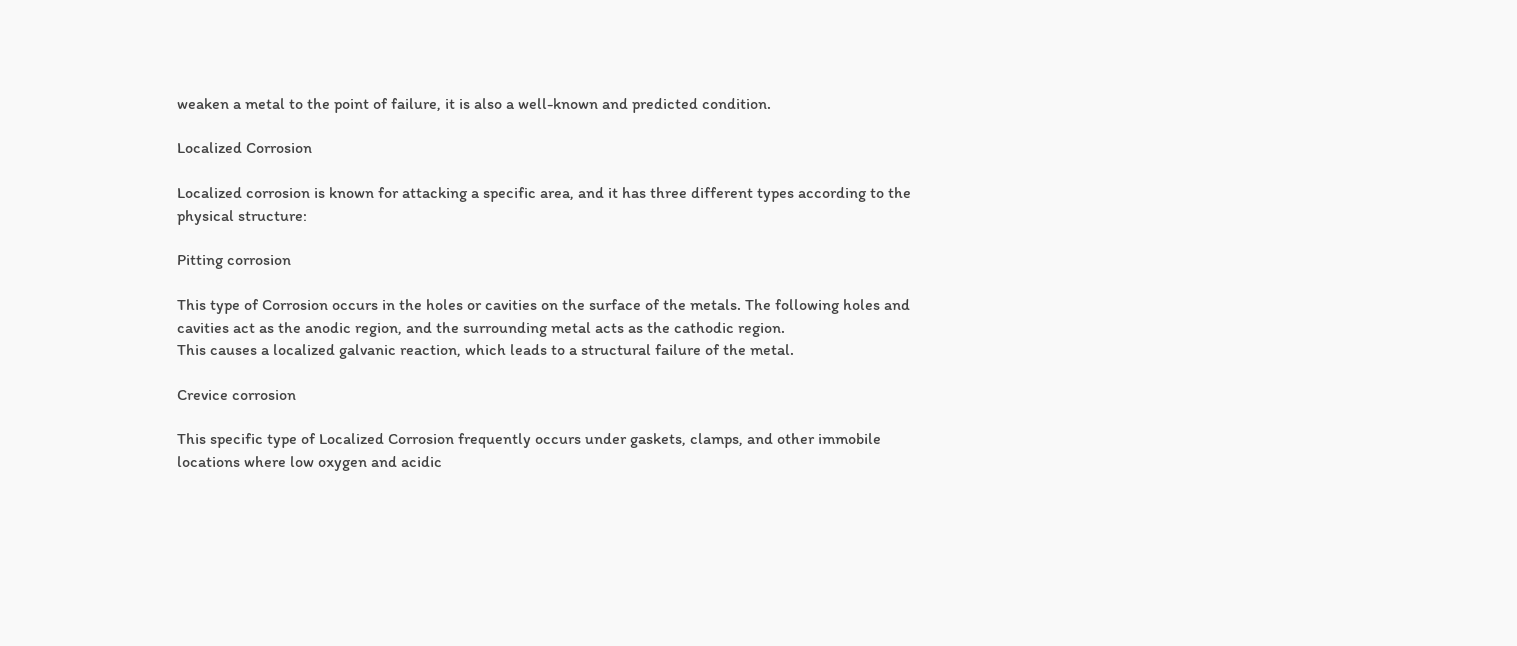weaken a metal to the point of failure, it is also a well-known and predicted condition.

Localized Corrosion

Localized corrosion is known for attacking a specific area, and it has three different types according to the physical structure:

Pitting corrosion

This type of Corrosion occurs in the holes or cavities on the surface of the metals. The following holes and cavities act as the anodic region, and the surrounding metal acts as the cathodic region.
This causes a localized galvanic reaction, which leads to a structural failure of the metal.

Crevice corrosion

This specific type of Localized Corrosion frequently occurs under gaskets, clamps, and other immobile locations where low oxygen and acidic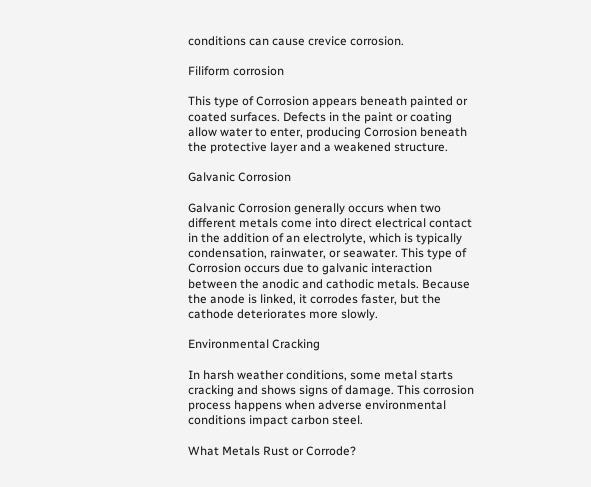conditions can cause crevice corrosion.

Filiform corrosion

This type of Corrosion appears beneath painted or coated surfaces. Defects in the paint or coating allow water to enter, producing Corrosion beneath the protective layer and a weakened structure.

Galvanic Corrosion

Galvanic Corrosion generally occurs when two different metals come into direct electrical contact in the addition of an electrolyte, which is typically condensation, rainwater, or seawater. This type of Corrosion occurs due to galvanic interaction between the anodic and cathodic metals. Because the anode is linked, it corrodes faster, but the cathode deteriorates more slowly.

Environmental Cracking

In harsh weather conditions, some metal starts cracking and shows signs of damage. This corrosion process happens when adverse environmental conditions impact carbon steel.

What Metals Rust or Corrode?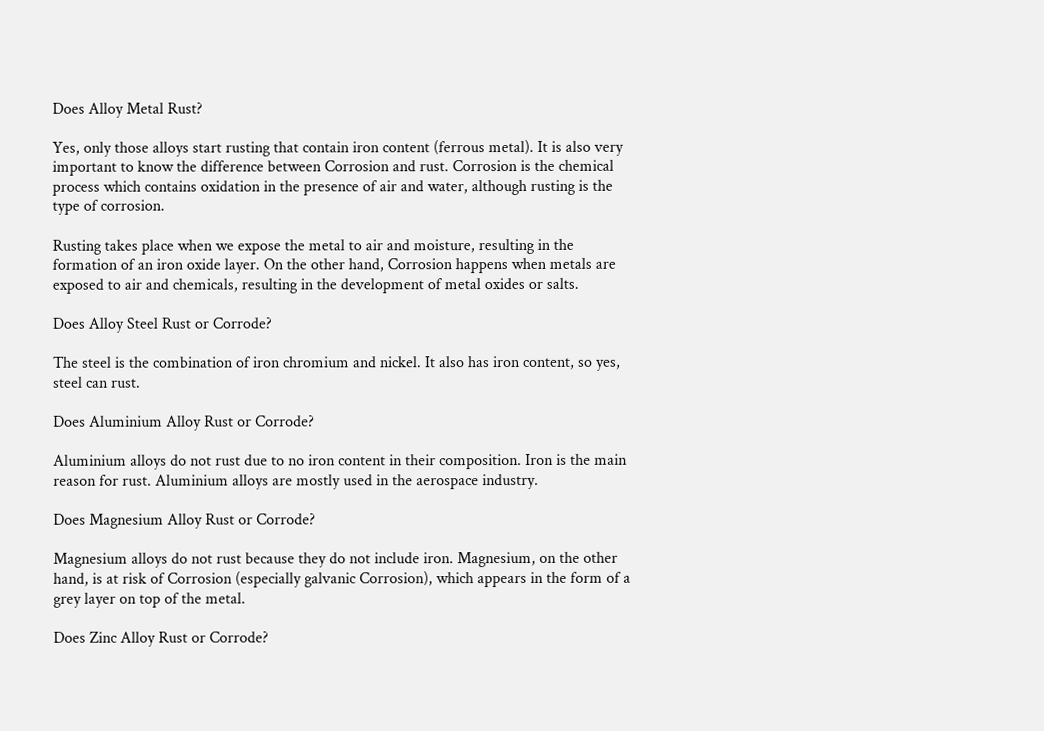Does Alloy Metal Rust?

Yes, only those alloys start rusting that contain iron content (ferrous metal). It is also very important to know the difference between Corrosion and rust. Corrosion is the chemical process which contains oxidation in the presence of air and water, although rusting is the type of corrosion.

Rusting takes place when we expose the metal to air and moisture, resulting in the formation of an iron oxide layer. On the other hand, Corrosion happens when metals are exposed to air and chemicals, resulting in the development of metal oxides or salts.

Does Alloy Steel Rust or Corrode?

The steel is the combination of iron chromium and nickel. It also has iron content, so yes, steel can rust.

Does Aluminium Alloy Rust or Corrode?

Aluminium alloys do not rust due to no iron content in their composition. Iron is the main reason for rust. Aluminium alloys are mostly used in the aerospace industry.

Does Magnesium Alloy Rust or Corrode?

Magnesium alloys do not rust because they do not include iron. Magnesium, on the other hand, is at risk of Corrosion (especially galvanic Corrosion), which appears in the form of a grey layer on top of the metal.

Does Zinc Alloy Rust or Corrode?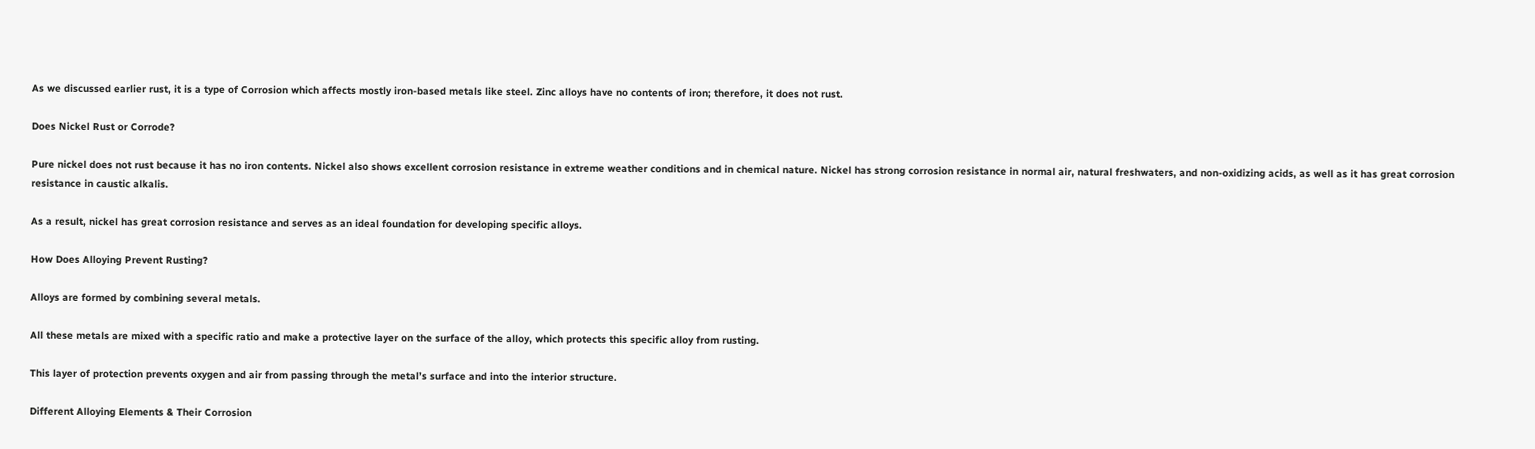As we discussed earlier rust, it is a type of Corrosion which affects mostly iron-based metals like steel. Zinc alloys have no contents of iron; therefore, it does not rust.

Does Nickel Rust or Corrode?

Pure nickel does not rust because it has no iron contents. Nickel also shows excellent corrosion resistance in extreme weather conditions and in chemical nature. Nickel has strong corrosion resistance in normal air, natural freshwaters, and non-oxidizing acids, as well as it has great corrosion resistance in caustic alkalis.

As a result, nickel has great corrosion resistance and serves as an ideal foundation for developing specific alloys.

How Does Alloying Prevent Rusting?

Alloys are formed by combining several metals.

All these metals are mixed with a specific ratio and make a protective layer on the surface of the alloy, which protects this specific alloy from rusting.

This layer of protection prevents oxygen and air from passing through the metal’s surface and into the interior structure.

Different Alloying Elements & Their Corrosion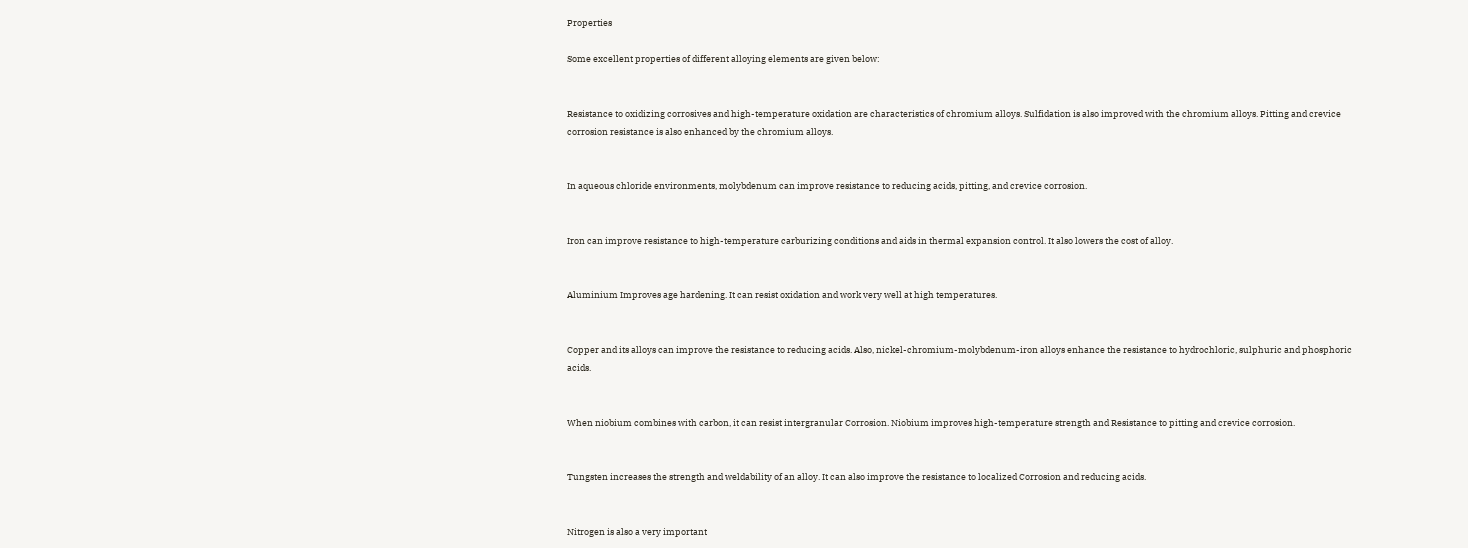Properties

Some excellent properties of different alloying elements are given below:


Resistance to oxidizing corrosives and high-temperature oxidation are characteristics of chromium alloys. Sulfidation is also improved with the chromium alloys. Pitting and crevice corrosion resistance is also enhanced by the chromium alloys.


In aqueous chloride environments, molybdenum can improve resistance to reducing acids, pitting, and crevice corrosion.


Iron can improve resistance to high-temperature carburizing conditions and aids in thermal expansion control. It also lowers the cost of alloy.


Aluminium Improves age hardening. It can resist oxidation and work very well at high temperatures.


Copper and its alloys can improve the resistance to reducing acids. Also, nickel-chromium-molybdenum-iron alloys enhance the resistance to hydrochloric, sulphuric and phosphoric acids.


When niobium combines with carbon, it can resist intergranular Corrosion. Niobium improves high-temperature strength and Resistance to pitting and crevice corrosion.


Tungsten increases the strength and weldability of an alloy. It can also improve the resistance to localized Corrosion and reducing acids.


Nitrogen is also a very important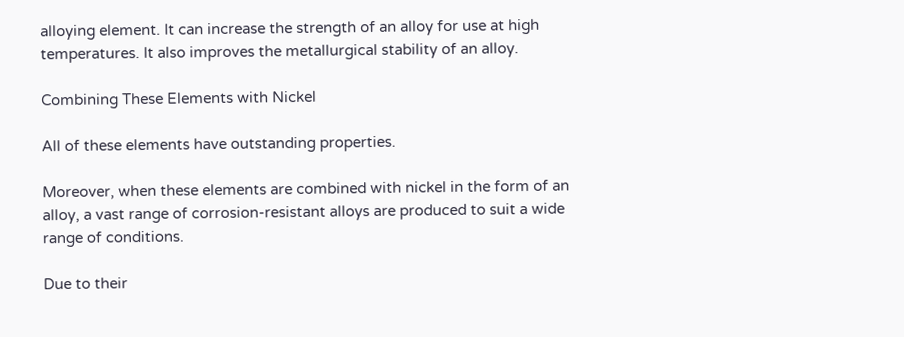alloying element. It can increase the strength of an alloy for use at high temperatures. It also improves the metallurgical stability of an alloy.

Combining These Elements with Nickel

All of these elements have outstanding properties.

Moreover, when these elements are combined with nickel in the form of an alloy, a vast range of corrosion-resistant alloys are produced to suit a wide range of conditions.

Due to their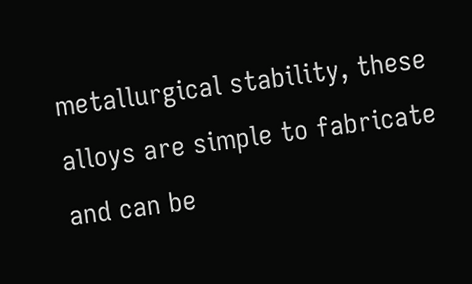metallurgical stability, these alloys are simple to fabricate and can be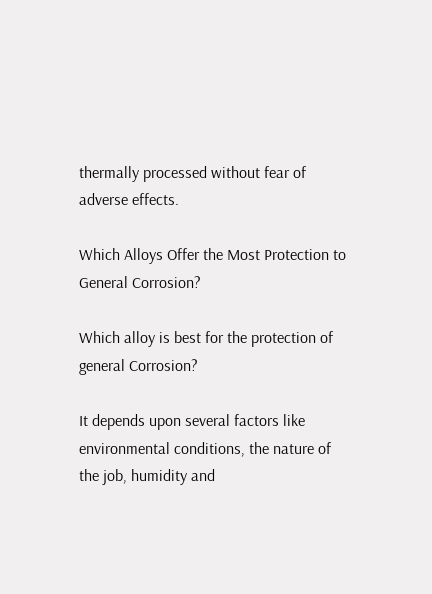thermally processed without fear of adverse effects.

Which Alloys Offer the Most Protection to General Corrosion?

Which alloy is best for the protection of general Corrosion?

It depends upon several factors like environmental conditions, the nature of the job, humidity and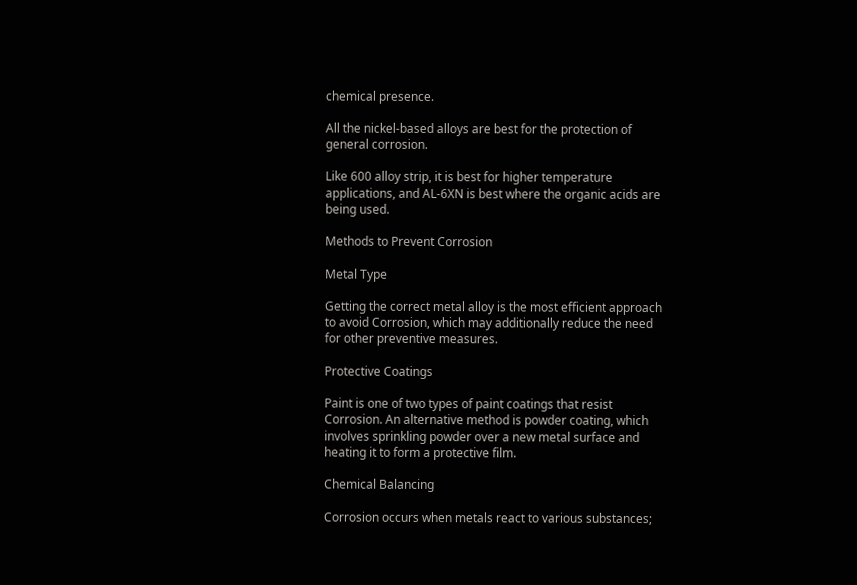chemical presence.

All the nickel-based alloys are best for the protection of general corrosion.

Like 600 alloy strip, it is best for higher temperature applications, and AL-6XN is best where the organic acids are being used.

Methods to Prevent Corrosion

Metal Type

Getting the correct metal alloy is the most efficient approach to avoid Corrosion, which may additionally reduce the need for other preventive measures.

Protective Coatings

Paint is one of two types of paint coatings that resist Corrosion. An alternative method is powder coating, which involves sprinkling powder over a new metal surface and heating it to form a protective film.

Chemical Balancing

Corrosion occurs when metals react to various substances;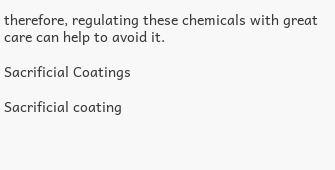therefore, regulating these chemicals with great care can help to avoid it.

Sacrificial Coatings

Sacrificial coating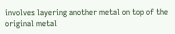involves layering another metal on top of the original metal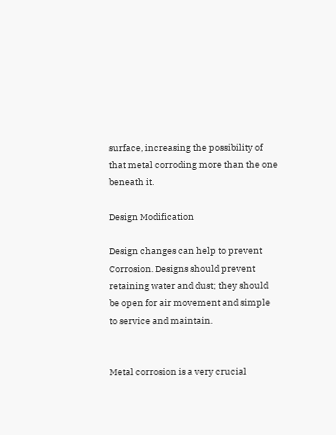surface, increasing the possibility of that metal corroding more than the one beneath it.

Design Modification

Design changes can help to prevent Corrosion. Designs should prevent retaining water and dust; they should be open for air movement and simple to service and maintain.


Metal corrosion is a very crucial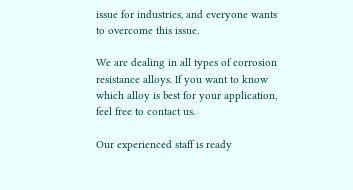issue for industries, and everyone wants to overcome this issue.

We are dealing in all types of corrosion resistance alloys. If you want to know which alloy is best for your application, feel free to contact us.

Our experienced staff is ready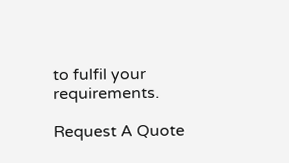to fulfil your requirements.

Request A Quote